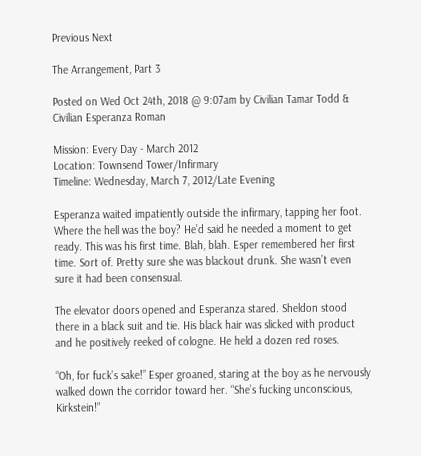Previous Next

The Arrangement, Part 3

Posted on Wed Oct 24th, 2018 @ 9:07am by Civilian Tamar Todd & Civilian Esperanza Roman

Mission: Every Day - March 2012
Location: Townsend Tower/Infirmary
Timeline: Wednesday, March 7, 2012/Late Evening

Esperanza waited impatiently outside the infirmary, tapping her foot. Where the hell was the boy? He’d said he needed a moment to get ready. This was his first time. Blah, blah. Esper remembered her first time. Sort of. Pretty sure she was blackout drunk. She wasn’t even sure it had been consensual.

The elevator doors opened and Esperanza stared. Sheldon stood there in a black suit and tie. His black hair was slicked with product and he positively reeked of cologne. He held a dozen red roses.

“Oh, for fuck’s sake!” Esper groaned, staring at the boy as he nervously walked down the corridor toward her. “She’s fucking unconscious, Kirkstein!”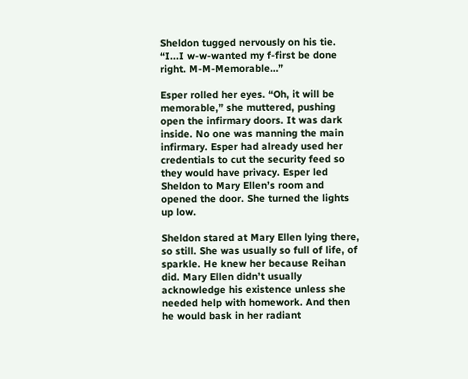Sheldon tugged nervously on his tie. “I...I w-w-wanted my f-first be done right. M-M-Memorable…”

Esper rolled her eyes. “Oh, it will be memorable,” she muttered, pushing open the infirmary doors. It was dark inside. No one was manning the main infirmary. Esper had already used her credentials to cut the security feed so they would have privacy. Esper led Sheldon to Mary Ellen’s room and opened the door. She turned the lights up low.

Sheldon stared at Mary Ellen lying there, so still. She was usually so full of life, of sparkle. He knew her because Reihan did. Mary Ellen didn’t usually acknowledge his existence unless she needed help with homework. And then he would bask in her radiant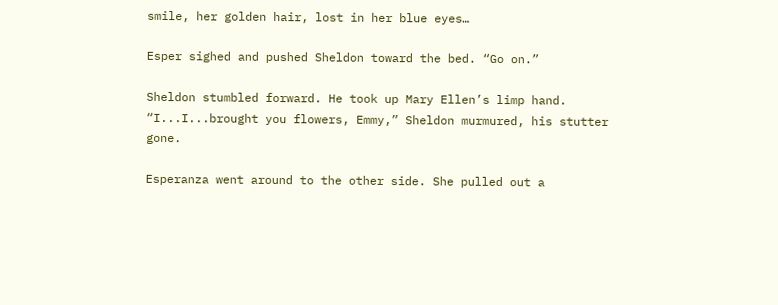smile, her golden hair, lost in her blue eyes…

Esper sighed and pushed Sheldon toward the bed. “Go on.”

Sheldon stumbled forward. He took up Mary Ellen’s limp hand. “I...I...brought you flowers, Emmy,” Sheldon murmured, his stutter gone.

Esperanza went around to the other side. She pulled out a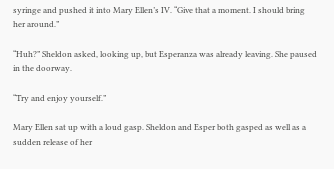syringe and pushed it into Mary Ellen’s IV. “Give that a moment. I should bring her around.”

“Huh?” Sheldon asked, looking up, but Esperanza was already leaving. She paused in the doorway.

“Try and enjoy yourself.”

Mary Ellen sat up with a loud gasp. Sheldon and Esper both gasped as well as a sudden release of her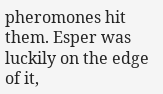pheromones hit them. Esper was luckily on the edge of it,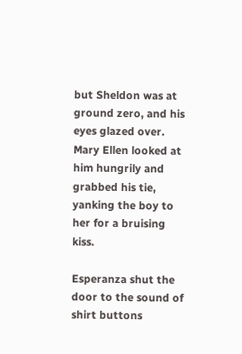but Sheldon was at ground zero, and his eyes glazed over. Mary Ellen looked at him hungrily and grabbed his tie, yanking the boy to her for a bruising kiss.

Esperanza shut the door to the sound of shirt buttons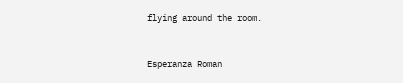flying around the room.


Esperanza Roman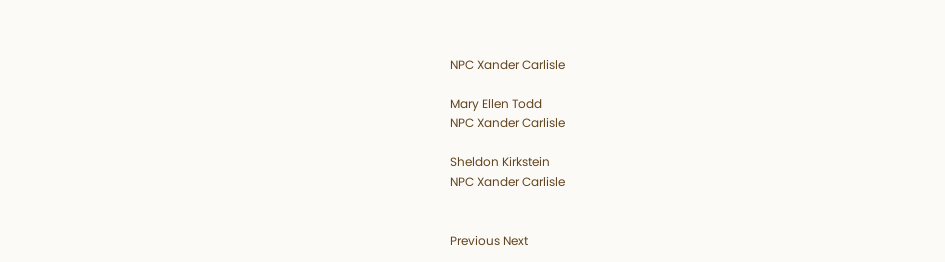NPC Xander Carlisle

Mary Ellen Todd
NPC Xander Carlisle

Sheldon Kirkstein
NPC Xander Carlisle


Previous Next